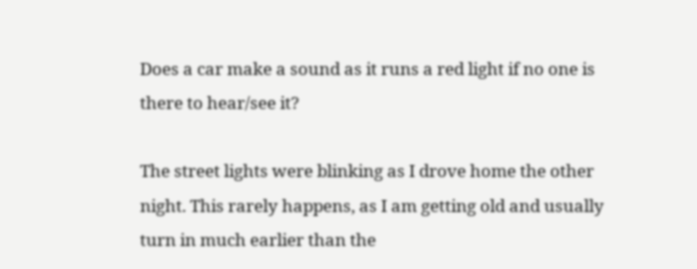Does a car make a sound as it runs a red light if no one is there to hear/see it?

The street lights were blinking as I drove home the other night. This rarely happens, as I am getting old and usually turn in much earlier than the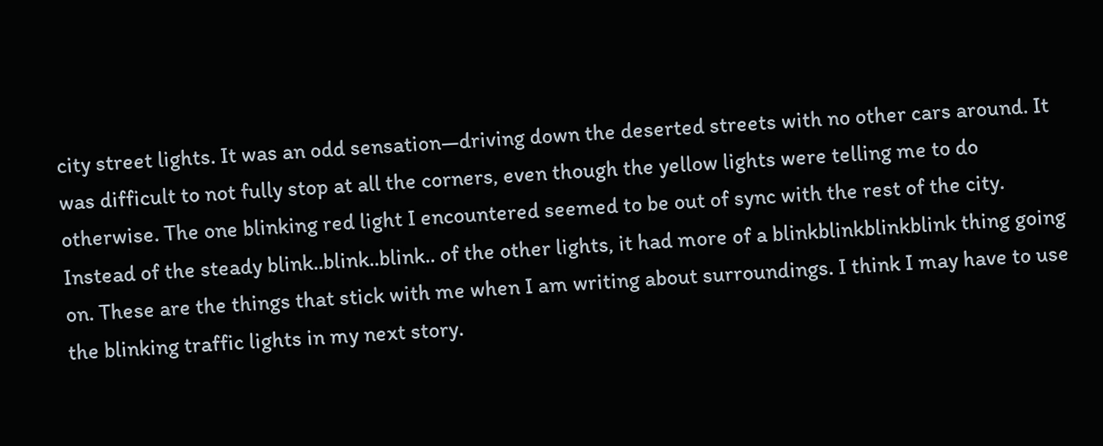city street lights. It was an odd sensation—driving down the deserted streets with no other cars around. It was difficult to not fully stop at all the corners, even though the yellow lights were telling me to do otherwise. The one blinking red light I encountered seemed to be out of sync with the rest of the city. Instead of the steady blink..blink..blink.. of the other lights, it had more of a blinkblinkblinkblink thing going on. These are the things that stick with me when I am writing about surroundings. I think I may have to use the blinking traffic lights in my next story.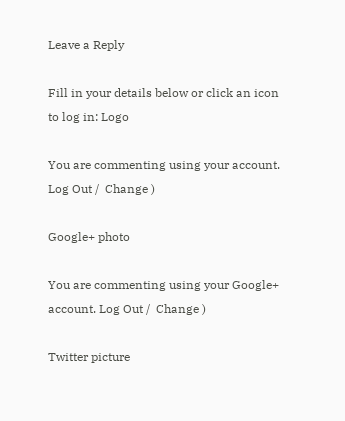Leave a Reply

Fill in your details below or click an icon to log in: Logo

You are commenting using your account. Log Out /  Change )

Google+ photo

You are commenting using your Google+ account. Log Out /  Change )

Twitter picture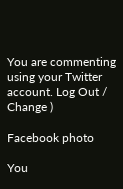You are commenting using your Twitter account. Log Out /  Change )

Facebook photo

You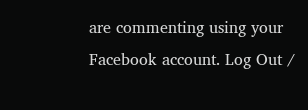are commenting using your Facebook account. Log Out /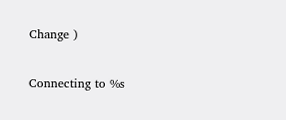Change )


Connecting to %s